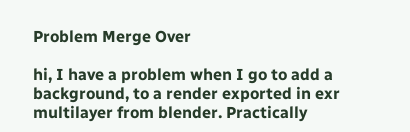Problem Merge Over

hi, I have a problem when I go to add a background, to a render exported in exr multilayer from blender. Practically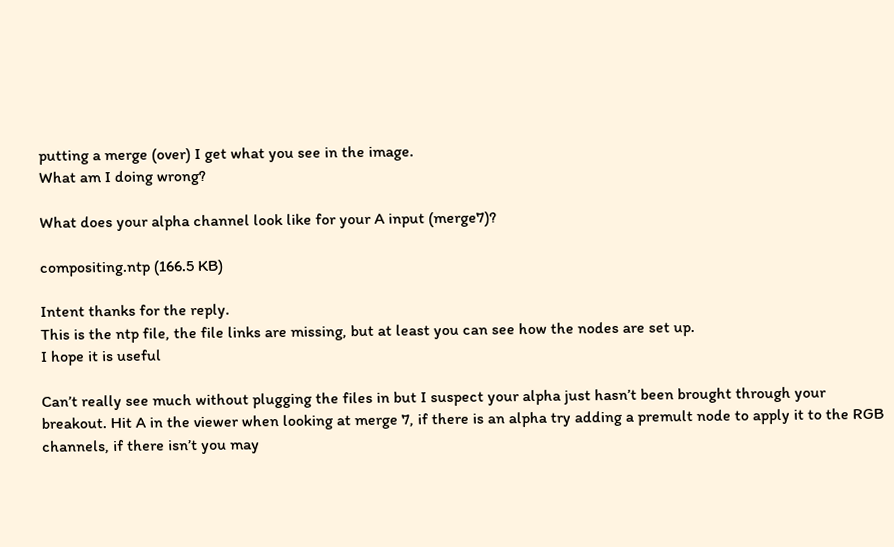putting a merge (over) I get what you see in the image.
What am I doing wrong?

What does your alpha channel look like for your A input (merge7)?

compositing.ntp (166.5 KB)

Intent thanks for the reply.
This is the ntp file, the file links are missing, but at least you can see how the nodes are set up.
I hope it is useful

Can’t really see much without plugging the files in but I suspect your alpha just hasn’t been brought through your breakout. Hit A in the viewer when looking at merge 7, if there is an alpha try adding a premult node to apply it to the RGB channels, if there isn’t you may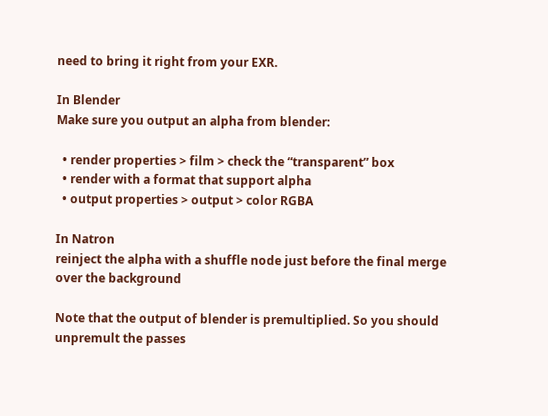need to bring it right from your EXR.

In Blender
Make sure you output an alpha from blender:

  • render properties > film > check the “transparent” box
  • render with a format that support alpha
  • output properties > output > color RGBA

In Natron
reinject the alpha with a shuffle node just before the final merge over the background

Note that the output of blender is premultiplied. So you should unpremult the passes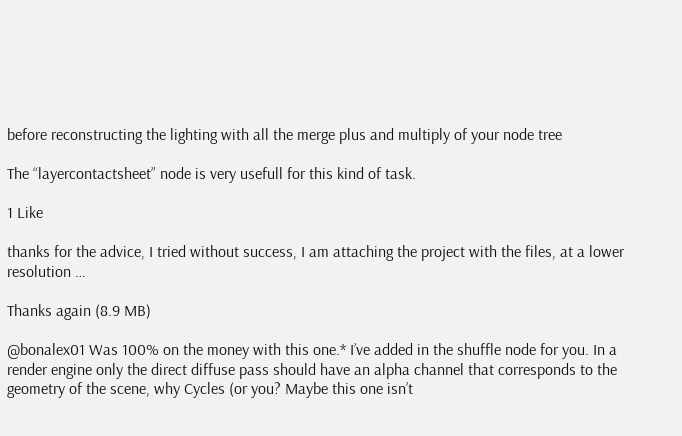before reconstructing the lighting with all the merge plus and multiply of your node tree

The “layercontactsheet” node is very usefull for this kind of task.

1 Like

thanks for the advice, I tried without success, I am attaching the project with the files, at a lower resolution …

Thanks again (8.9 MB)

@bonalex01 Was 100% on the money with this one.* I’ve added in the shuffle node for you. In a render engine only the direct diffuse pass should have an alpha channel that corresponds to the geometry of the scene, why Cycles (or you? Maybe this one isn’t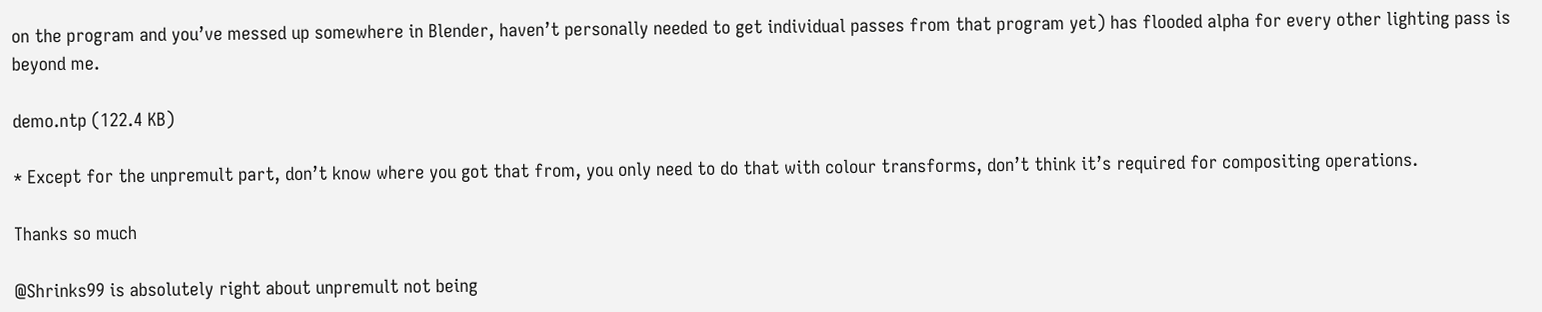on the program and you’ve messed up somewhere in Blender, haven’t personally needed to get individual passes from that program yet) has flooded alpha for every other lighting pass is beyond me.

demo.ntp (122.4 KB)

* Except for the unpremult part, don’t know where you got that from, you only need to do that with colour transforms, don’t think it’s required for compositing operations.

Thanks so much

@Shrinks99 is absolutely right about unpremult not being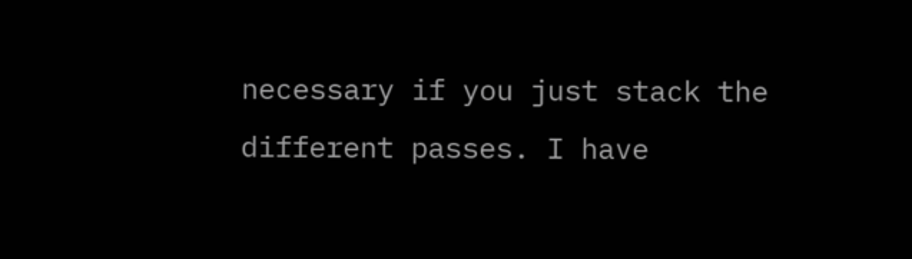necessary if you just stack the different passes. I have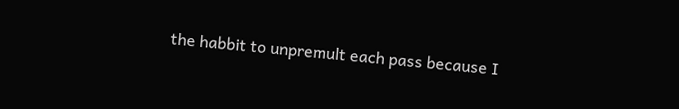the habbit to unpremult each pass because I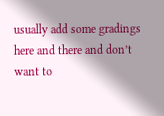usually add some gradings here and there and don’t want to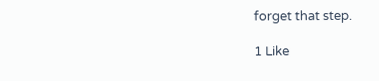forget that step.

1 Like